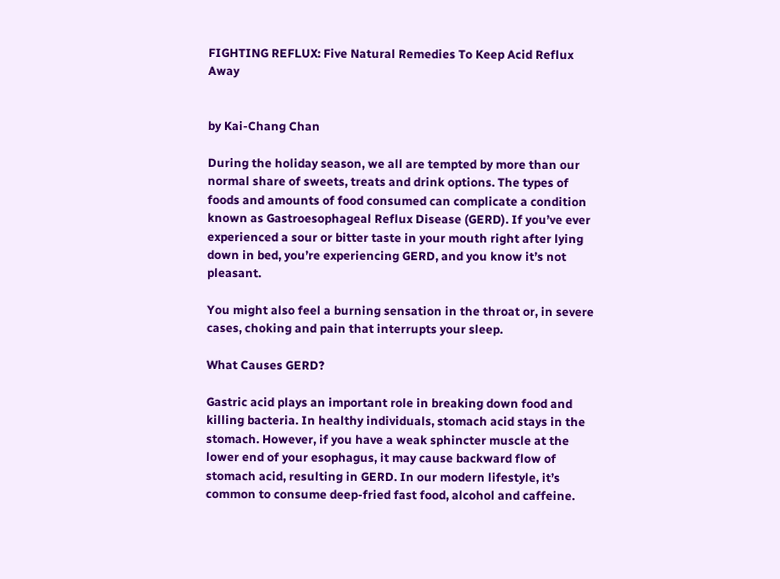FIGHTING REFLUX: Five Natural Remedies To Keep Acid Reflux Away


by Kai-Chang Chan

During the holiday season, we all are tempted by more than our normal share of sweets, treats and drink options. The types of foods and amounts of food consumed can complicate a condition known as Gastroesophageal Reflux Disease (GERD). If you’ve ever experienced a sour or bitter taste in your mouth right after lying down in bed, you’re experiencing GERD, and you know it’s not pleasant.

You might also feel a burning sensation in the throat or, in severe cases, choking and pain that interrupts your sleep.

What Causes GERD?

Gastric acid plays an important role in breaking down food and killing bacteria. In healthy individuals, stomach acid stays in the stomach. However, if you have a weak sphincter muscle at the lower end of your esophagus, it may cause backward flow of stomach acid, resulting in GERD. In our modern lifestyle, it’s common to consume deep-fried fast food, alcohol and caffeine.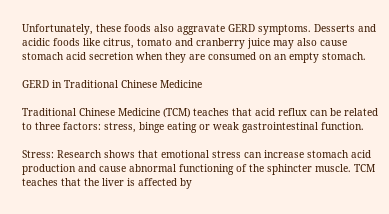Unfortunately, these foods also aggravate GERD symptoms. Desserts and acidic foods like citrus, tomato and cranberry juice may also cause stomach acid secretion when they are consumed on an empty stomach.

GERD in Traditional Chinese Medicine

Traditional Chinese Medicine (TCM) teaches that acid reflux can be related to three factors: stress, binge eating or weak gastrointestinal function.

Stress: Research shows that emotional stress can increase stomach acid production and cause abnormal functioning of the sphincter muscle. TCM teaches that the liver is affected by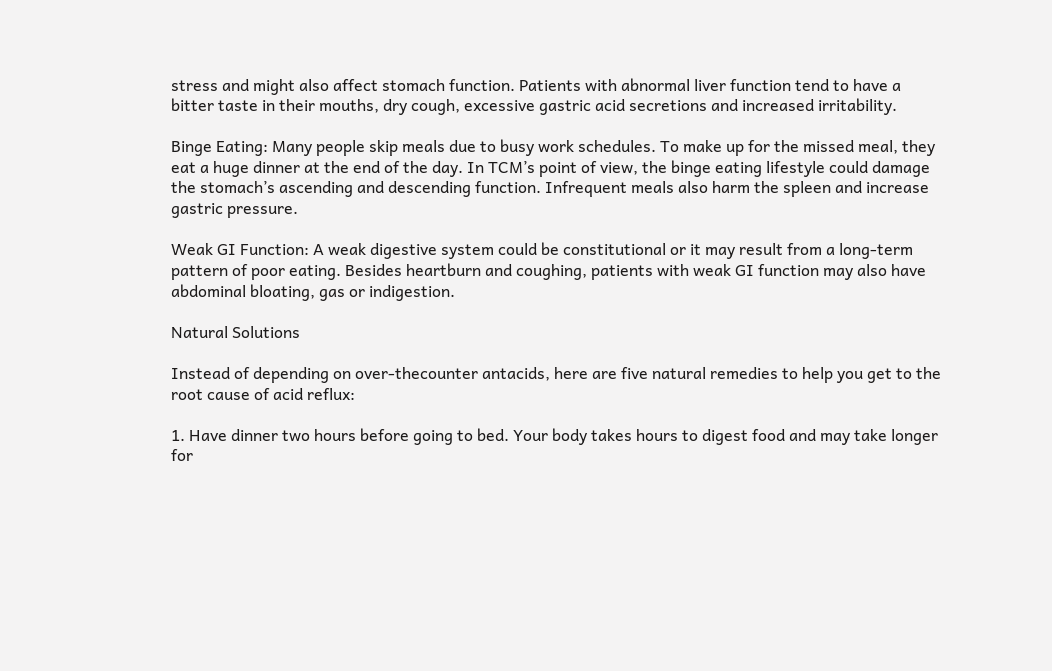stress and might also affect stomach function. Patients with abnormal liver function tend to have a bitter taste in their mouths, dry cough, excessive gastric acid secretions and increased irritability.

Binge Eating: Many people skip meals due to busy work schedules. To make up for the missed meal, they eat a huge dinner at the end of the day. In TCM’s point of view, the binge eating lifestyle could damage the stomach’s ascending and descending function. Infrequent meals also harm the spleen and increase gastric pressure.

Weak GI Function: A weak digestive system could be constitutional or it may result from a long-term pattern of poor eating. Besides heartburn and coughing, patients with weak GI function may also have abdominal bloating, gas or indigestion.

Natural Solutions

Instead of depending on over-thecounter antacids, here are five natural remedies to help you get to the root cause of acid reflux:

1. Have dinner two hours before going to bed. Your body takes hours to digest food and may take longer for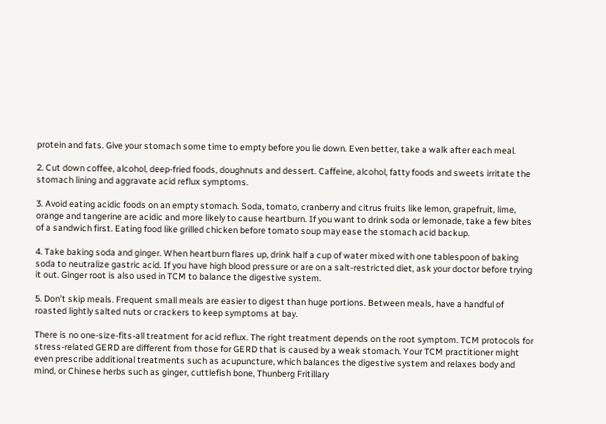protein and fats. Give your stomach some time to empty before you lie down. Even better, take a walk after each meal.

2. Cut down coffee, alcohol, deep-fried foods, doughnuts and dessert. Caffeine, alcohol, fatty foods and sweets irritate the stomach lining and aggravate acid reflux symptoms.

3. Avoid eating acidic foods on an empty stomach. Soda, tomato, cranberry and citrus fruits like lemon, grapefruit, lime, orange and tangerine are acidic and more likely to cause heartburn. If you want to drink soda or lemonade, take a few bites of a sandwich first. Eating food like grilled chicken before tomato soup may ease the stomach acid backup.

4. Take baking soda and ginger. When heartburn flares up, drink half a cup of water mixed with one tablespoon of baking soda to neutralize gastric acid. If you have high blood pressure or are on a salt-restricted diet, ask your doctor before trying it out. Ginger root is also used in TCM to balance the digestive system.

5. Don’t skip meals. Frequent small meals are easier to digest than huge portions. Between meals, have a handful of roasted lightly salted nuts or crackers to keep symptoms at bay.

There is no one-size-fits-all treatment for acid reflux. The right treatment depends on the root symptom. TCM protocols for stress-related GERD are different from those for GERD that is caused by a weak stomach. Your TCM practitioner might even prescribe additional treatments such as acupuncture, which balances the digestive system and relaxes body and mind, or Chinese herbs such as ginger, cuttlefish bone, Thunberg Fritillary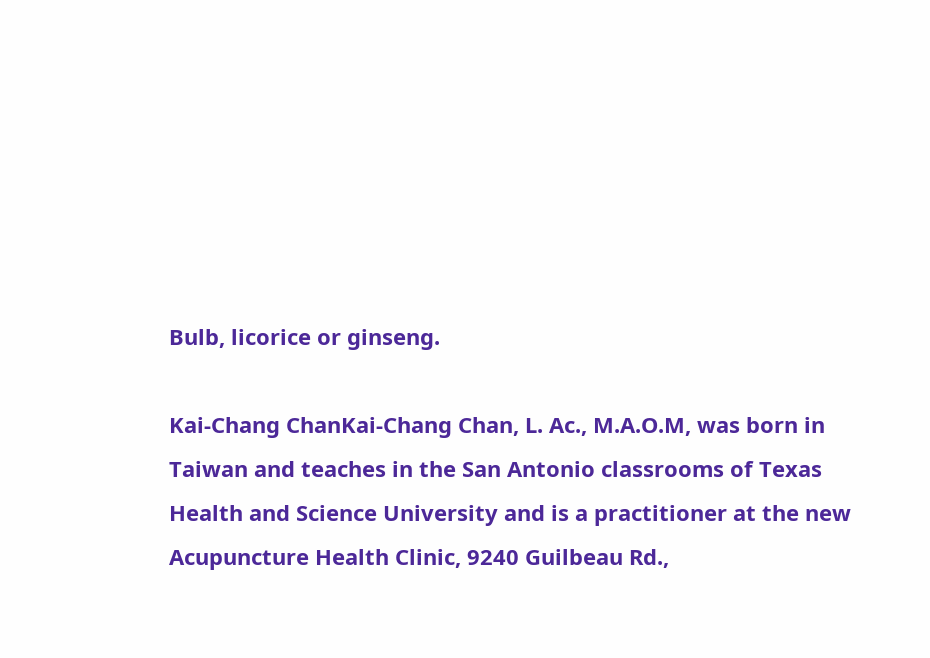Bulb, licorice or ginseng.

Kai-Chang ChanKai-Chang Chan, L. Ac., M.A.O.M, was born in Taiwan and teaches in the San Antonio classrooms of Texas Health and Science University and is a practitioner at the new Acupuncture Health Clinic, 9240 Guilbeau Rd.,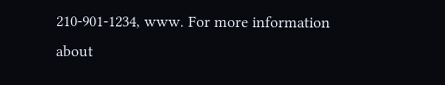210-901-1234, www. For more information about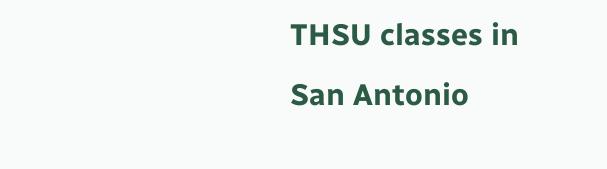THSU classes in San Antonio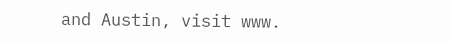and Austin, visit www.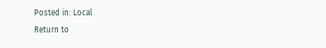Posted in: Local
Return to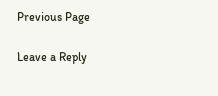Previous Page

Leave a Reply